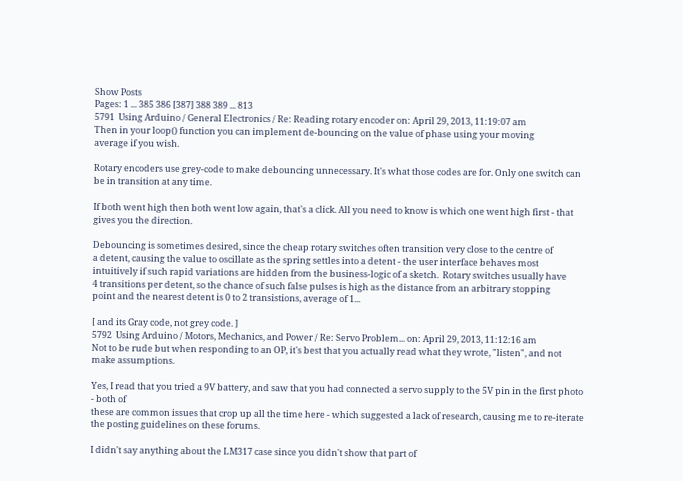Show Posts
Pages: 1 ... 385 386 [387] 388 389 ... 813
5791  Using Arduino / General Electronics / Re: Reading rotary encoder on: April 29, 2013, 11:19:07 am
Then in your loop() function you can implement de-bouncing on the value of phase using your moving
average if you wish.

Rotary encoders use grey-code to make debouncing unnecessary. It's what those codes are for. Only one switch can be in transition at any time.

If both went high then both went low again, that's a click. All you need to know is which one went high first - that gives you the direction.

Debouncing is sometimes desired, since the cheap rotary switches often transition very close to the centre of
a detent, causing the value to oscillate as the spring settles into a detent - the user interface behaves most
intuitively if such rapid variations are hidden from the business-logic of a sketch.  Rotary switches usually have
4 transitions per detent, so the chance of such false pulses is high as the distance from an arbitrary stopping
point and the nearest detent is 0 to 2 transistions, average of 1...

[ and its Gray code, not grey code. ]
5792  Using Arduino / Motors, Mechanics, and Power / Re: Servo Problem... on: April 29, 2013, 11:12:16 am
Not to be rude but when responding to an OP, it's best that you actually read what they wrote, "listen", and not make assumptions.

Yes, I read that you tried a 9V battery, and saw that you had connected a servo supply to the 5V pin in the first photo - both of
these are common issues that crop up all the time here - which suggested a lack of research, causing me to re-iterate
the posting guidelines on these forums.

I didn't say anything about the LM317 case since you didn't show that part of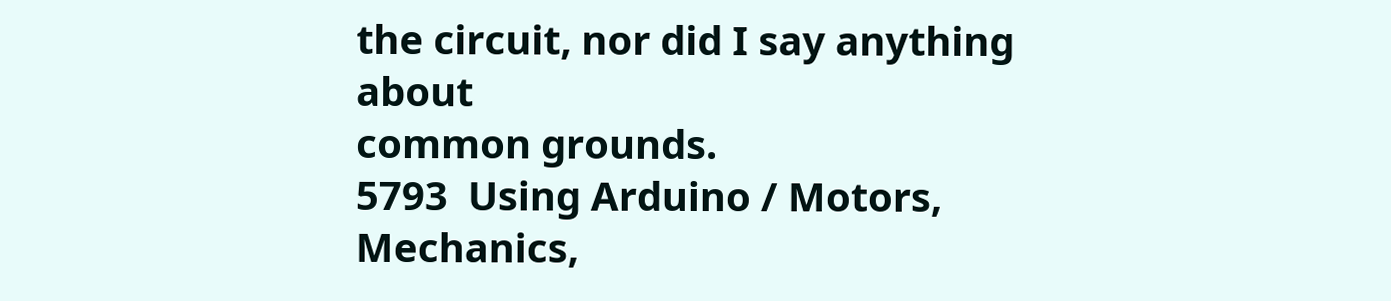the circuit, nor did I say anything about
common grounds.
5793  Using Arduino / Motors, Mechanics,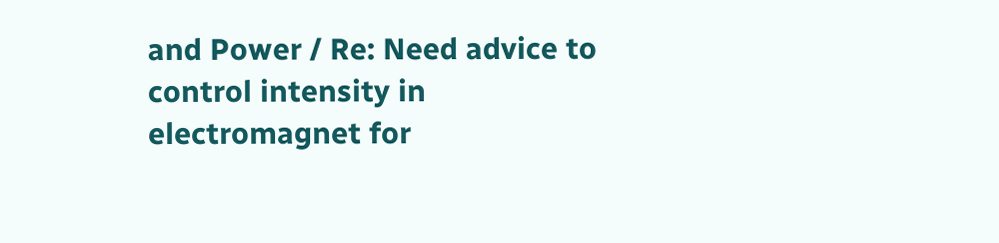and Power / Re: Need advice to control intensity in electromagnet for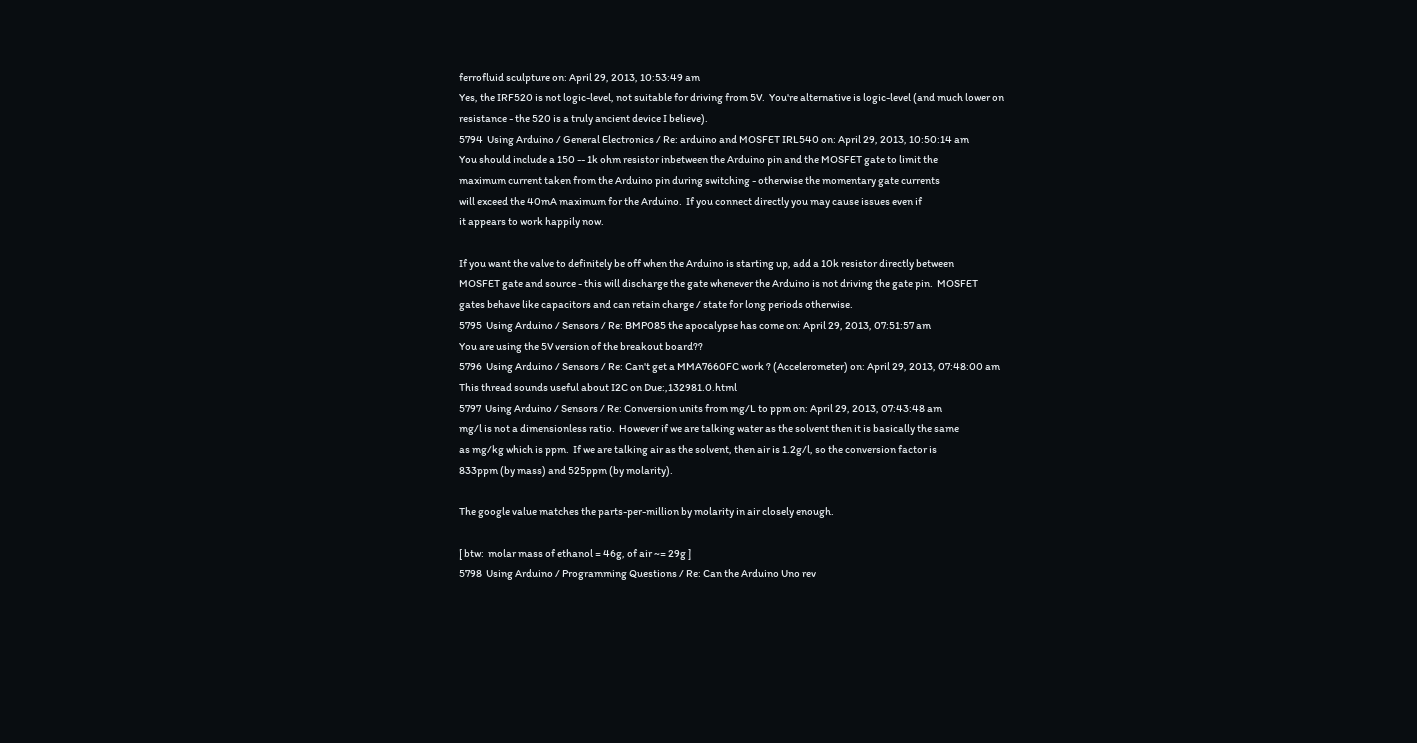ferrofluid sculpture on: April 29, 2013, 10:53:49 am
Yes, the IRF520 is not logic-level, not suitable for driving from 5V.  You're alternative is logic-level (and much lower on
resistance - the 520 is a truly ancient device I believe).
5794  Using Arduino / General Electronics / Re: arduino and MOSFET IRL540 on: April 29, 2013, 10:50:14 am
You should include a 150 -- 1k ohm resistor inbetween the Arduino pin and the MOSFET gate to limit the
maximum current taken from the Arduino pin during switching - otherwise the momentary gate currents
will exceed the 40mA maximum for the Arduino.  If you connect directly you may cause issues even if
it appears to work happily now.

If you want the valve to definitely be off when the Arduino is starting up, add a 10k resistor directly between
MOSFET gate and source - this will discharge the gate whenever the Arduino is not driving the gate pin.  MOSFET
gates behave like capacitors and can retain charge / state for long periods otherwise.
5795  Using Arduino / Sensors / Re: BMP085 the apocalypse has come on: April 29, 2013, 07:51:57 am
You are using the 5V version of the breakout board??
5796  Using Arduino / Sensors / Re: Can't get a MMA7660FC work ? (Accelerometer) on: April 29, 2013, 07:48:00 am
This thread sounds useful about I2C on Due:,132981.0.html
5797  Using Arduino / Sensors / Re: Conversion units from mg/L to ppm on: April 29, 2013, 07:43:48 am
mg/l is not a dimensionless ratio.  However if we are talking water as the solvent then it is basically the same
as mg/kg which is ppm.  If we are talking air as the solvent, then air is 1.2g/l, so the conversion factor is
833ppm (by mass) and 525ppm (by molarity).

The google value matches the parts-per-million by molarity in air closely enough.

[ btw:  molar mass of ethanol = 46g, of air ~= 29g ]
5798  Using Arduino / Programming Questions / Re: Can the Arduino Uno rev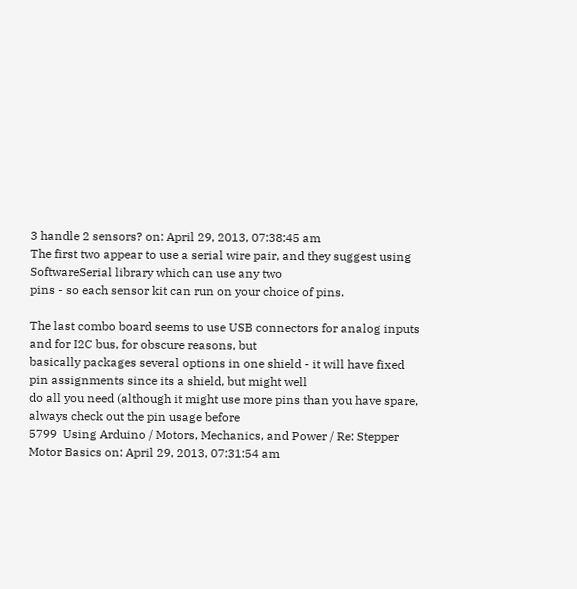3 handle 2 sensors? on: April 29, 2013, 07:38:45 am
The first two appear to use a serial wire pair, and they suggest using SoftwareSerial library which can use any two
pins - so each sensor kit can run on your choice of pins.

The last combo board seems to use USB connectors for analog inputs and for I2C bus, for obscure reasons, but
basically packages several options in one shield - it will have fixed pin assignments since its a shield, but might well
do all you need (although it might use more pins than you have spare, always check out the pin usage before
5799  Using Arduino / Motors, Mechanics, and Power / Re: Stepper Motor Basics on: April 29, 2013, 07:31:54 am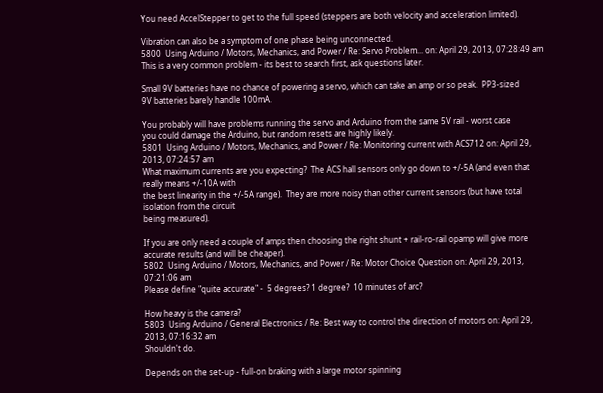You need AccelStepper to get to the full speed (steppers are both velocity and acceleration limited).

Vibration can also be a symptom of one phase being unconnected.
5800  Using Arduino / Motors, Mechanics, and Power / Re: Servo Problem... on: April 29, 2013, 07:28:49 am
This is a very common problem - its best to search first, ask questions later.

Small 9V batteries have no chance of powering a servo, which can take an amp or so peak.  PP3-sized
9V batteries barely handle 100mA.

You probably will have problems running the servo and Arduino from the same 5V rail - worst case
you could damage the Arduino, but random resets are highly likely.
5801  Using Arduino / Motors, Mechanics, and Power / Re: Monitoring current with ACS712 on: April 29, 2013, 07:24:57 am
What maximum currents are you expecting?  The ACS hall sensors only go down to +/-5A (and even that really means +/-10A with
the best linearity in the +/-5A range).  They are more noisy than other current sensors (but have total isolation from the circuit
being measured).

If you are only need a couple of amps then choosing the right shunt + rail-ro-rail opamp will give more accurate results (and will be cheaper).
5802  Using Arduino / Motors, Mechanics, and Power / Re: Motor Choice Question on: April 29, 2013, 07:21:06 am
Please define "quite accurate" -  5 degrees? 1 degree?  10 minutes of arc?

How heavy is the camera?
5803  Using Arduino / General Electronics / Re: Best way to control the direction of motors on: April 29, 2013, 07:16:32 am
Shouldn't do.

Depends on the set-up - full-on braking with a large motor spinning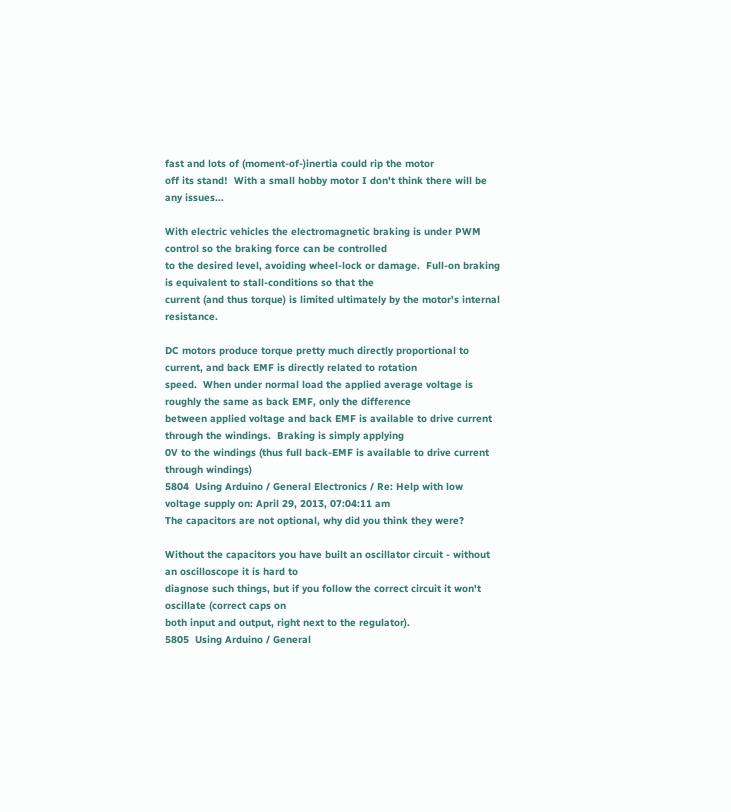fast and lots of (moment-of-)inertia could rip the motor
off its stand!  With a small hobby motor I don't think there will be any issues...

With electric vehicles the electromagnetic braking is under PWM control so the braking force can be controlled
to the desired level, avoiding wheel-lock or damage.  Full-on braking is equivalent to stall-conditions so that the
current (and thus torque) is limited ultimately by the motor's internal resistance.

DC motors produce torque pretty much directly proportional to current, and back EMF is directly related to rotation
speed.  When under normal load the applied average voltage is roughly the same as back EMF, only the difference
between applied voltage and back EMF is available to drive current through the windings.  Braking is simply applying
0V to the windings (thus full back-EMF is available to drive current through windings)
5804  Using Arduino / General Electronics / Re: Help with low voltage supply on: April 29, 2013, 07:04:11 am
The capacitors are not optional, why did you think they were?

Without the capacitors you have built an oscillator circuit - without an oscilloscope it is hard to
diagnose such things, but if you follow the correct circuit it won't oscillate (correct caps on
both input and output, right next to the regulator).
5805  Using Arduino / General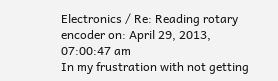Electronics / Re: Reading rotary encoder on: April 29, 2013, 07:00:47 am
In my frustration with not getting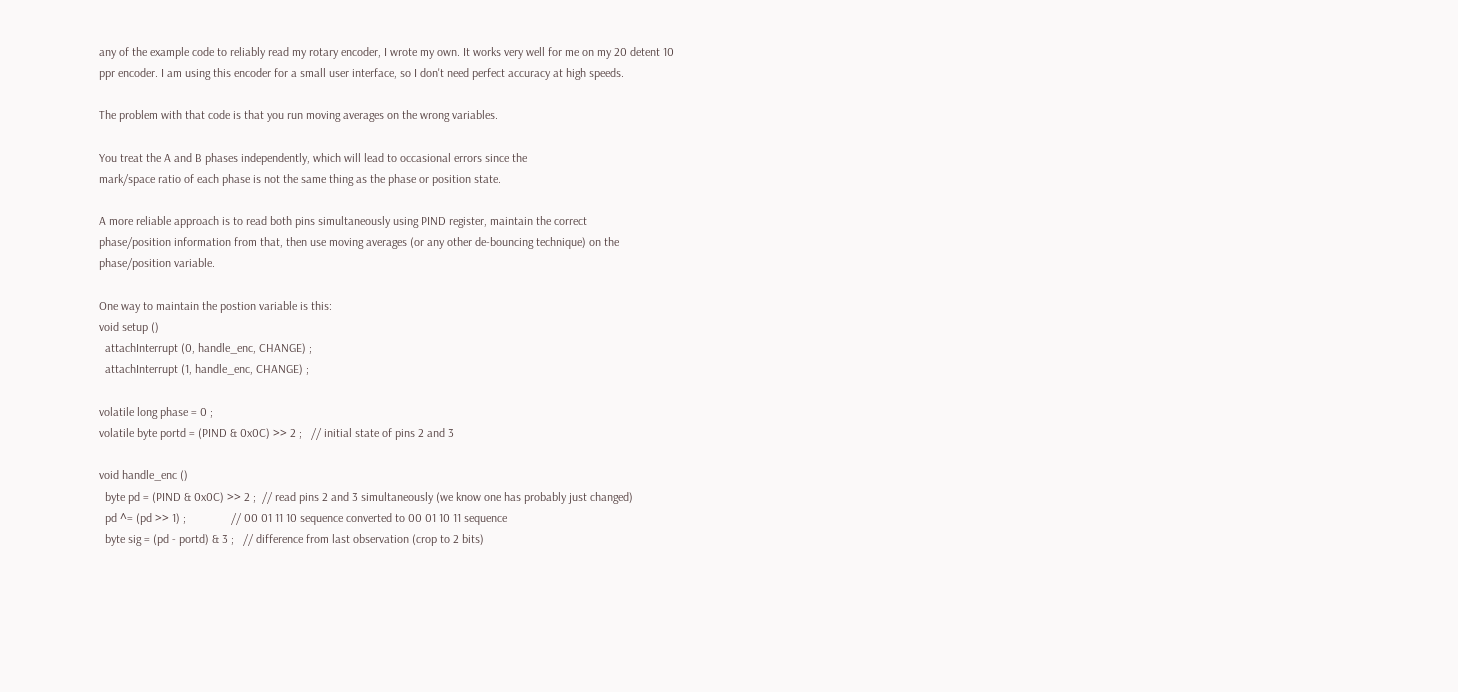any of the example code to reliably read my rotary encoder, I wrote my own. It works very well for me on my 20 detent 10 ppr encoder. I am using this encoder for a small user interface, so I don't need perfect accuracy at high speeds.

The problem with that code is that you run moving averages on the wrong variables.

You treat the A and B phases independently, which will lead to occasional errors since the
mark/space ratio of each phase is not the same thing as the phase or position state.

A more reliable approach is to read both pins simultaneously using PIND register, maintain the correct
phase/position information from that, then use moving averages (or any other de-bouncing technique) on the
phase/position variable.

One way to maintain the postion variable is this:
void setup ()
  attachInterrupt (0, handle_enc, CHANGE) ;
  attachInterrupt (1, handle_enc, CHANGE) ;

volatile long phase = 0 ;
volatile byte portd = (PIND & 0x0C) >> 2 ;   // initial state of pins 2 and 3

void handle_enc ()
  byte pd = (PIND & 0x0C) >> 2 ;  // read pins 2 and 3 simultaneously (we know one has probably just changed)
  pd ^= (pd >> 1) ;               // 00 01 11 10 sequence converted to 00 01 10 11 sequence
  byte sig = (pd - portd) & 3 ;   // difference from last observation (crop to 2 bits)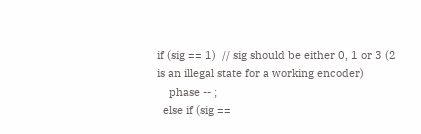if (sig == 1)  // sig should be either 0, 1 or 3 (2 is an illegal state for a working encoder)
    phase -- ;
  else if (sig ==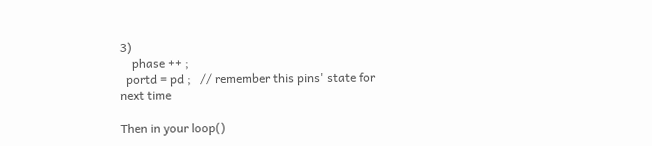3)
    phase ++ ;
  portd = pd ;   // remember this pins' state for next time

Then in your loop()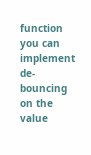function you can implement de-bouncing on the value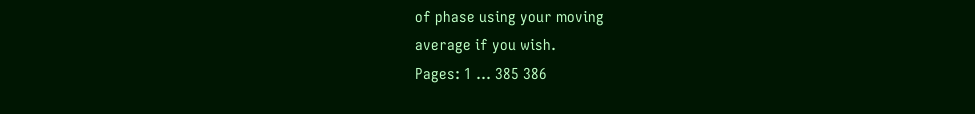of phase using your moving
average if you wish.
Pages: 1 ... 385 386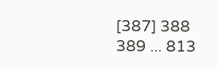[387] 388 389 ... 813